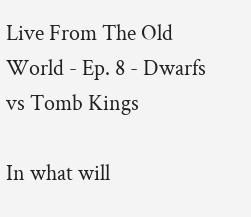Live From The Old World - Ep. 8 - Dwarfs vs Tomb Kings

In what will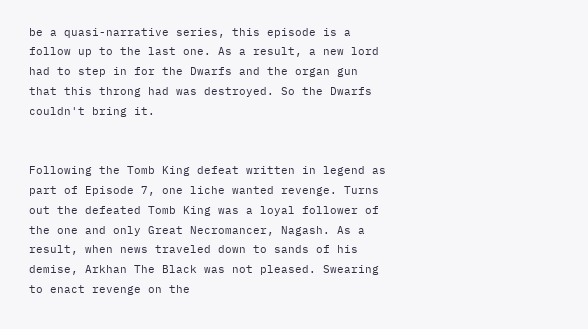be a quasi-narrative series, this episode is a follow up to the last one. As a result, a new lord had to step in for the Dwarfs and the organ gun that this throng had was destroyed. So the Dwarfs couldn't bring it.


Following the Tomb King defeat written in legend as part of Episode 7, one liche wanted revenge. Turns out the defeated Tomb King was a loyal follower of the one and only Great Necromancer, Nagash. As a result, when news traveled down to sands of his demise, Arkhan The Black was not pleased. Swearing to enact revenge on the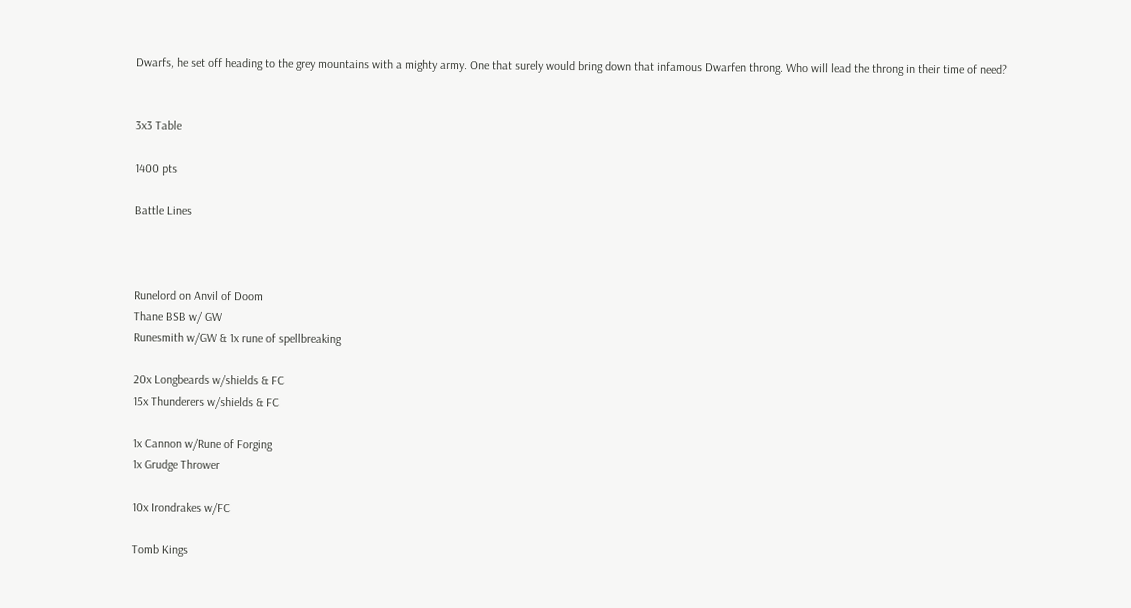Dwarfs, he set off heading to the grey mountains with a mighty army. One that surely would bring down that infamous Dwarfen throng. Who will lead the throng in their time of need?


3x3 Table

1400 pts

Battle Lines



Runelord on Anvil of Doom
Thane BSB w/ GW
Runesmith w/GW & 1x rune of spellbreaking

20x Longbeards w/shields & FC
15x Thunderers w/shields & FC

1x Cannon w/Rune of Forging
1x Grudge Thrower

10x Irondrakes w/FC

Tomb Kings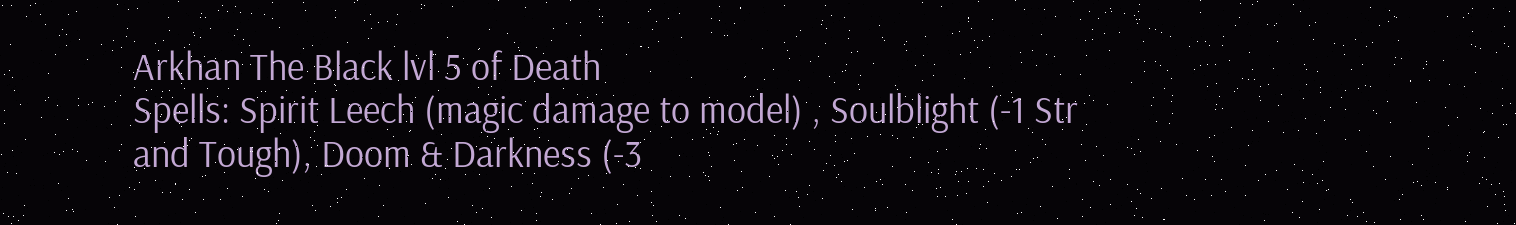Arkhan The Black lvl 5 of Death
Spells: Spirit Leech (magic damage to model) , Soulblight (-1 Str and Tough), Doom & Darkness (-3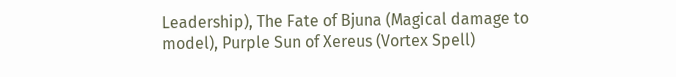Leadership), The Fate of Bjuna (Magical damage to model), Purple Sun of Xereus (Vortex Spell)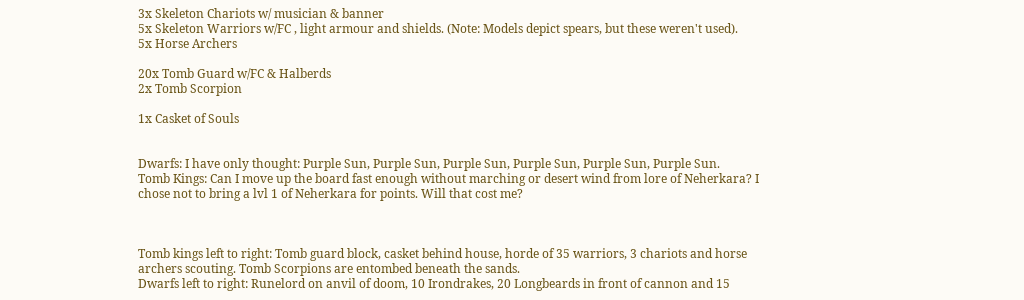3x Skeleton Chariots w/ musician & banner
5x Skeleton Warriors w/FC , light armour and shields. (Note: Models depict spears, but these weren't used).
5x Horse Archers

20x Tomb Guard w/FC & Halberds
2x Tomb Scorpion

1x Casket of Souls


Dwarfs: I have only thought: Purple Sun, Purple Sun, Purple Sun, Purple Sun, Purple Sun, Purple Sun.
Tomb Kings: Can I move up the board fast enough without marching or desert wind from lore of Neherkara? I chose not to bring a lvl 1 of Neherkara for points. Will that cost me?



Tomb kings left to right: Tomb guard block, casket behind house, horde of 35 warriors, 3 chariots and horse archers scouting. Tomb Scorpions are entombed beneath the sands.
Dwarfs left to right: Runelord on anvil of doom, 10 Irondrakes, 20 Longbeards in front of cannon and 15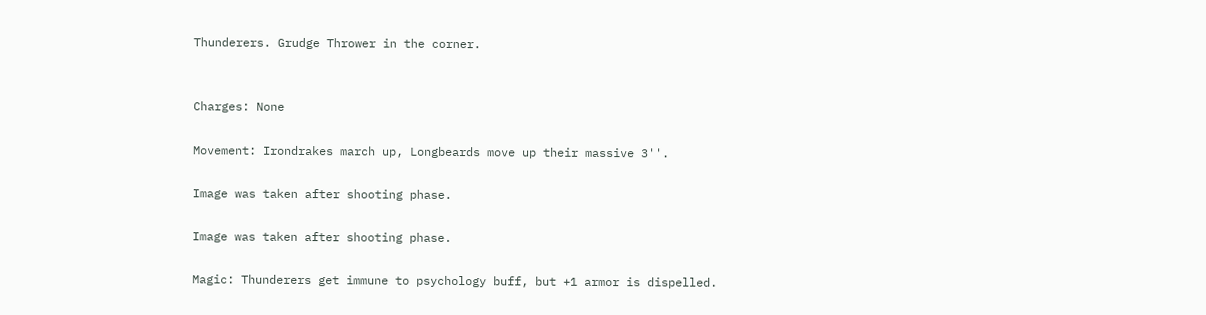Thunderers. Grudge Thrower in the corner.


Charges: None

Movement: Irondrakes march up, Longbeards move up their massive 3''.

Image was taken after shooting phase.

Image was taken after shooting phase.

Magic: Thunderers get immune to psychology buff, but +1 armor is dispelled.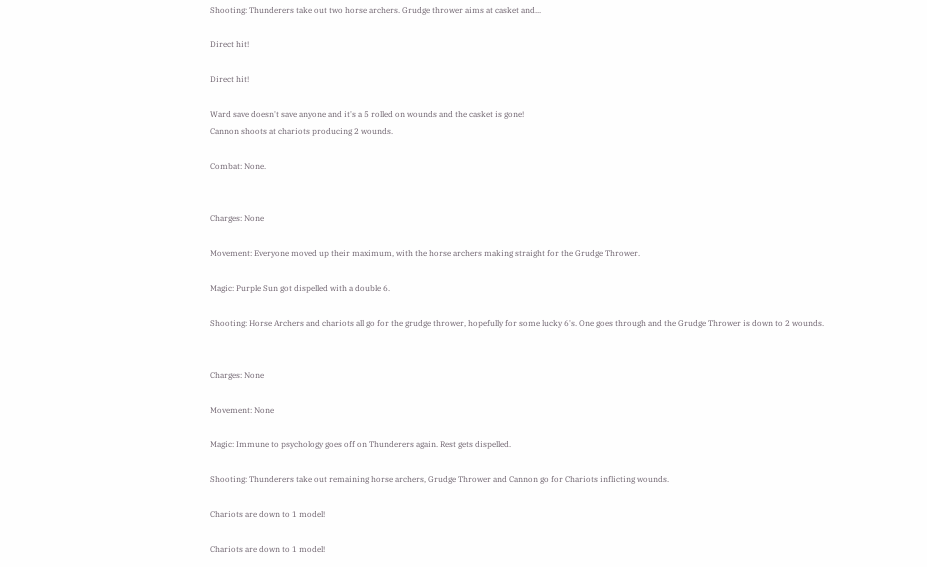Shooting: Thunderers take out two horse archers. Grudge thrower aims at casket and...

Direct hit!

Direct hit!

Ward save doesn't save anyone and it's a 5 rolled on wounds and the casket is gone!
Cannon shoots at chariots producing 2 wounds.

Combat: None.


Charges: None

Movement: Everyone moved up their maximum, with the horse archers making straight for the Grudge Thrower.

Magic: Purple Sun got dispelled with a double 6.

Shooting: Horse Archers and chariots all go for the grudge thrower, hopefully for some lucky 6's. One goes through and the Grudge Thrower is down to 2 wounds.


Charges: None

Movement: None

Magic: Immune to psychology goes off on Thunderers again. Rest gets dispelled.

Shooting: Thunderers take out remaining horse archers, Grudge Thrower and Cannon go for Chariots inflicting wounds.

Chariots are down to 1 model!

Chariots are down to 1 model!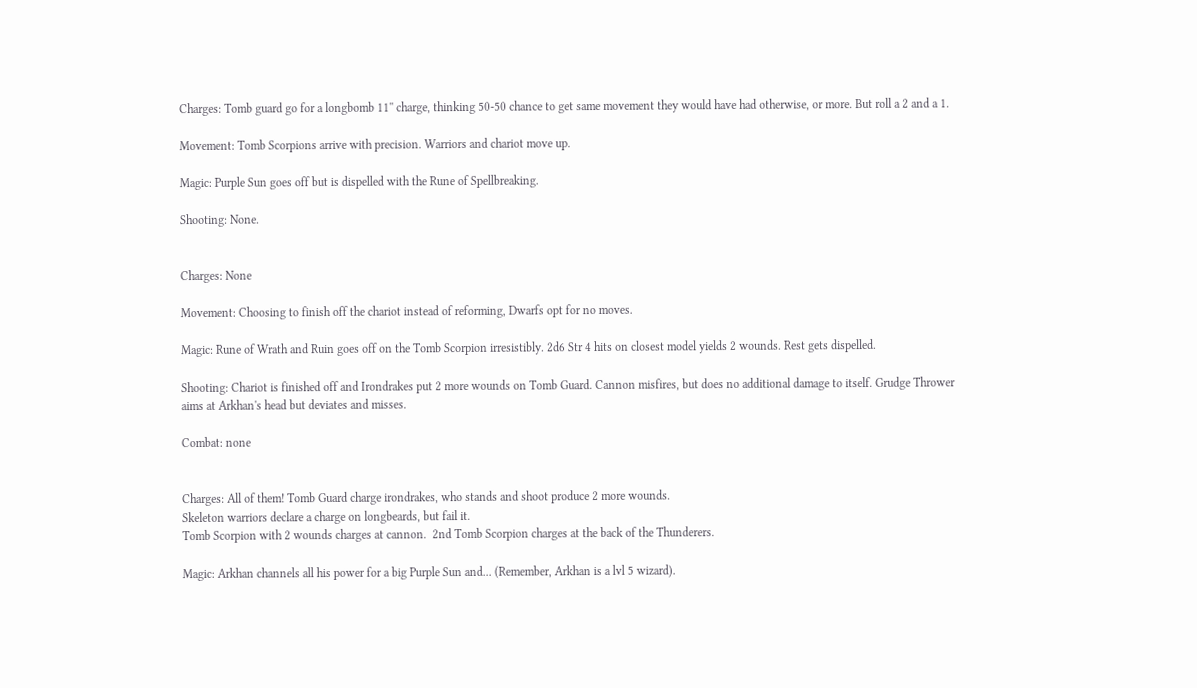Charges: Tomb guard go for a longbomb 11'' charge, thinking 50-50 chance to get same movement they would have had otherwise, or more. But roll a 2 and a 1.

Movement: Tomb Scorpions arrive with precision. Warriors and chariot move up.

Magic: Purple Sun goes off but is dispelled with the Rune of Spellbreaking.

Shooting: None.


Charges: None

Movement: Choosing to finish off the chariot instead of reforming, Dwarfs opt for no moves.

Magic: Rune of Wrath and Ruin goes off on the Tomb Scorpion irresistibly. 2d6 Str 4 hits on closest model yields 2 wounds. Rest gets dispelled.

Shooting: Chariot is finished off and Irondrakes put 2 more wounds on Tomb Guard. Cannon misfires, but does no additional damage to itself. Grudge Thrower aims at Arkhan's head but deviates and misses.

Combat: none


Charges: All of them! Tomb Guard charge irondrakes, who stands and shoot produce 2 more wounds.
Skeleton warriors declare a charge on longbeards, but fail it.
Tomb Scorpion with 2 wounds charges at cannon.  2nd Tomb Scorpion charges at the back of the Thunderers.

Magic: Arkhan channels all his power for a big Purple Sun and... (Remember, Arkhan is a lvl 5 wizard).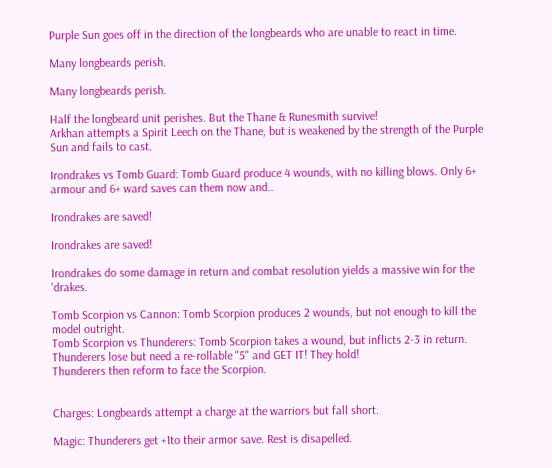Purple Sun goes off in the direction of the longbeards who are unable to react in time.

Many longbeards perish.

Many longbeards perish.

Half the longbeard unit perishes. But the Thane & Runesmith survive!
Arkhan attempts a Spirit Leech on the Thane, but is weakened by the strength of the Purple Sun and fails to cast.

Irondrakes vs Tomb Guard: Tomb Guard produce 4 wounds, with no killing blows. Only 6+ armour and 6+ ward saves can them now and..

Irondrakes are saved!

Irondrakes are saved!

Irondrakes do some damage in return and combat resolution yields a massive win for the 'drakes.

Tomb Scorpion vs Cannon: Tomb Scorpion produces 2 wounds, but not enough to kill the model outright.
Tomb Scorpion vs Thunderers: Tomb Scorpion takes a wound, but inflicts 2-3 in return. Thunderers lose but need a re-rollable "5" and GET IT! They hold!
Thunderers then reform to face the Scorpion.


Charges: Longbeards attempt a charge at the warriors but fall short.

Magic: Thunderers get +1to their armor save. Rest is disapelled.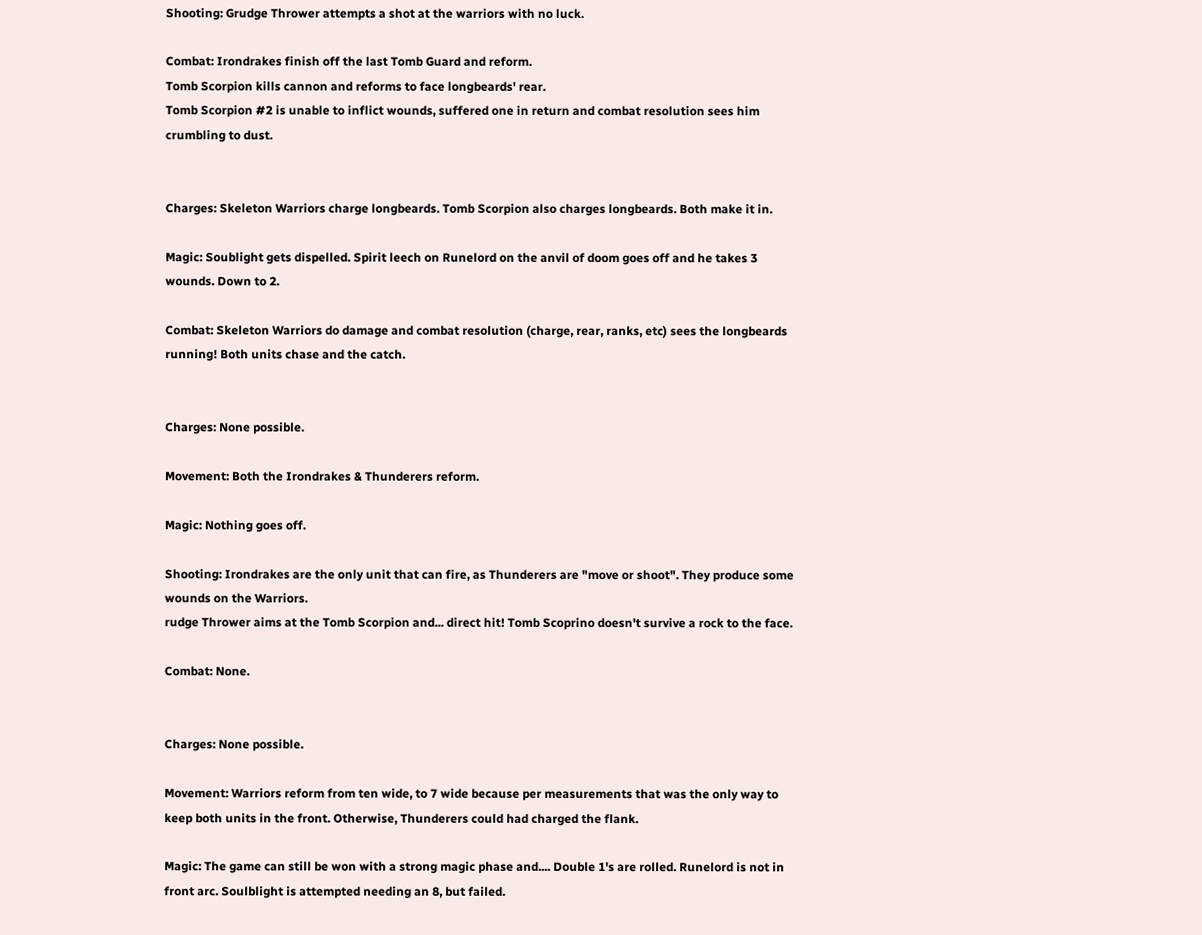Shooting: Grudge Thrower attempts a shot at the warriors with no luck.

Combat: Irondrakes finish off the last Tomb Guard and reform.
Tomb Scorpion kills cannon and reforms to face longbeards' rear.
Tomb Scorpion #2 is unable to inflict wounds, suffered one in return and combat resolution sees him crumbling to dust.


Charges: Skeleton Warriors charge longbeards. Tomb Scorpion also charges longbeards. Both make it in.

Magic: Soublight gets dispelled. Spirit leech on Runelord on the anvil of doom goes off and he takes 3 wounds. Down to 2.

Combat: Skeleton Warriors do damage and combat resolution (charge, rear, ranks, etc) sees the longbeards running! Both units chase and the catch.


Charges: None possible.

Movement: Both the Irondrakes & Thunderers reform.

Magic: Nothing goes off.

Shooting: Irondrakes are the only unit that can fire, as Thunderers are "move or shoot". They produce some wounds on the Warriors.
rudge Thrower aims at the Tomb Scorpion and... direct hit! Tomb Scoprino doesn't survive a rock to the face.

Combat: None.


Charges: None possible.

Movement: Warriors reform from ten wide, to 7 wide because per measurements that was the only way to keep both units in the front. Otherwise, Thunderers could had charged the flank.

Magic: The game can still be won with a strong magic phase and.... Double 1's are rolled. Runelord is not in front arc. Soulblight is attempted needing an 8, but failed.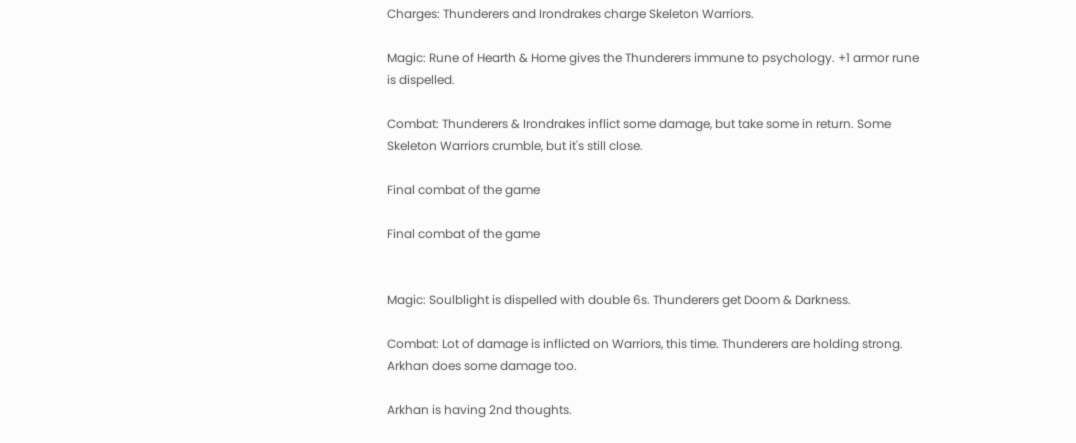Charges: Thunderers and Irondrakes charge Skeleton Warriors.

Magic: Rune of Hearth & Home gives the Thunderers immune to psychology. +1 armor rune is dispelled.

Combat: Thunderers & Irondrakes inflict some damage, but take some in return. Some Skeleton Warriors crumble, but it's still close.

Final combat of the game

Final combat of the game


Magic: Soulblight is dispelled with double 6s. Thunderers get Doom & Darkness.

Combat: Lot of damage is inflicted on Warriors, this time. Thunderers are holding strong. Arkhan does some damage too.

Arkhan is having 2nd thoughts.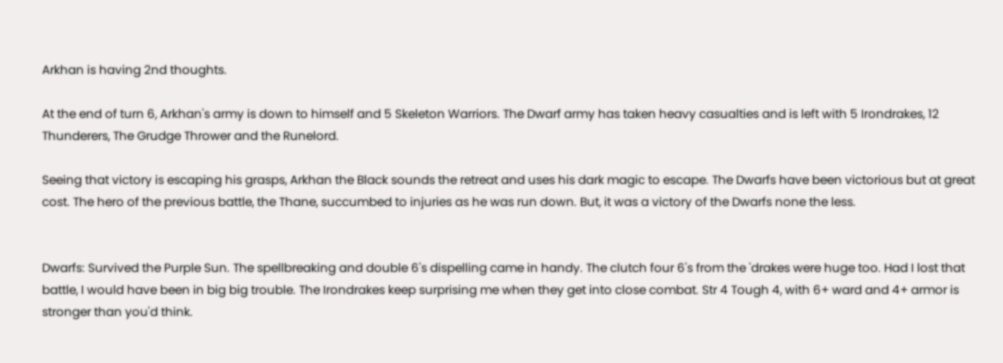Arkhan is having 2nd thoughts.

At the end of turn 6, Arkhan's army is down to himself and 5 Skeleton Warriors. The Dwarf army has taken heavy casualties and is left with 5 Irondrakes, 12 Thunderers, The Grudge Thrower and the Runelord.

Seeing that victory is escaping his grasps, Arkhan the Black sounds the retreat and uses his dark magic to escape. The Dwarfs have been victorious but at great cost. The hero of the previous battle, the Thane, succumbed to injuries as he was run down. But, it was a victory of the Dwarfs none the less.


Dwarfs: Survived the Purple Sun. The spellbreaking and double 6's dispelling came in handy. The clutch four 6's from the 'drakes were huge too. Had I lost that battle, I would have been in big big trouble. The Irondrakes keep surprising me when they get into close combat. Str 4 Tough 4, with 6+ ward and 4+ armor is stronger than you'd think.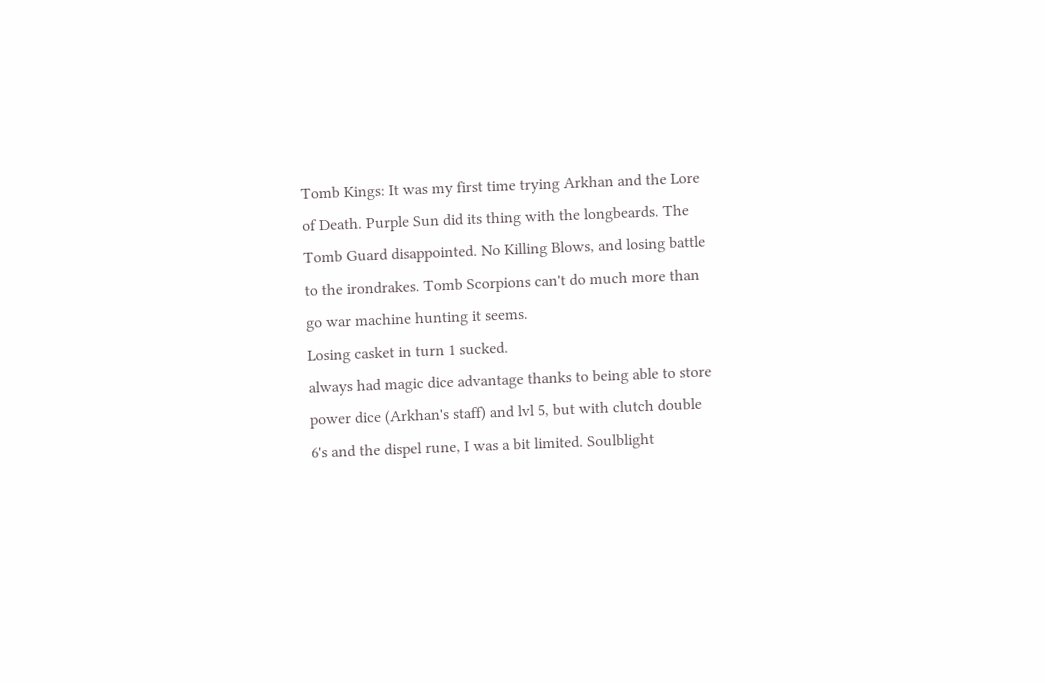Tomb Kings: It was my first time trying Arkhan and the Lore of Death. Purple Sun did its thing with the longbeards. The Tomb Guard disappointed. No Killing Blows, and losing battle to the irondrakes. Tomb Scorpions can't do much more than go war machine hunting it seems.
Losing casket in turn 1 sucked.
always had magic dice advantage thanks to being able to store power dice (Arkhan's staff) and lvl 5, but with clutch double 6's and the dispel rune, I was a bit limited. Soulblight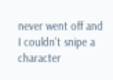never went off and I couldn't snipe a character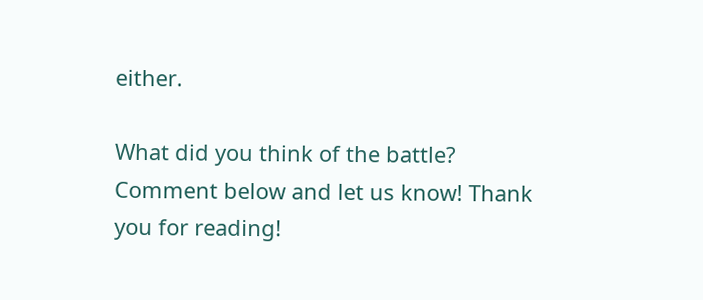either.

What did you think of the battle? Comment below and let us know! Thank you for reading!